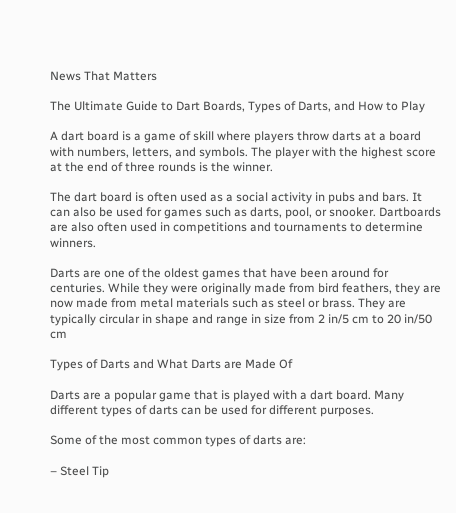News That Matters

The Ultimate Guide to Dart Boards, Types of Darts, and How to Play

A dart board is a game of skill where players throw darts at a board with numbers, letters, and symbols. The player with the highest score at the end of three rounds is the winner.

The dart board is often used as a social activity in pubs and bars. It can also be used for games such as darts, pool, or snooker. Dartboards are also often used in competitions and tournaments to determine winners.

Darts are one of the oldest games that have been around for centuries. While they were originally made from bird feathers, they are now made from metal materials such as steel or brass. They are typically circular in shape and range in size from 2 in/5 cm to 20 in/50 cm

Types of Darts and What Darts are Made Of

Darts are a popular game that is played with a dart board. Many different types of darts can be used for different purposes.

Some of the most common types of darts are:

– Steel Tip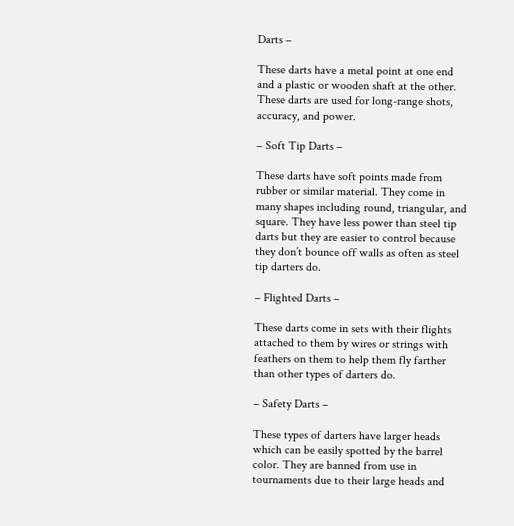Darts –

These darts have a metal point at one end and a plastic or wooden shaft at the other. These darts are used for long-range shots, accuracy, and power.

– Soft Tip Darts –

These darts have soft points made from rubber or similar material. They come in many shapes including round, triangular, and square. They have less power than steel tip darts but they are easier to control because they don’t bounce off walls as often as steel tip darters do.

– Flighted Darts –

These darts come in sets with their flights attached to them by wires or strings with feathers on them to help them fly farther than other types of darters do.

– Safety Darts –

These types of darters have larger heads which can be easily spotted by the barrel color. They are banned from use in tournaments due to their large heads and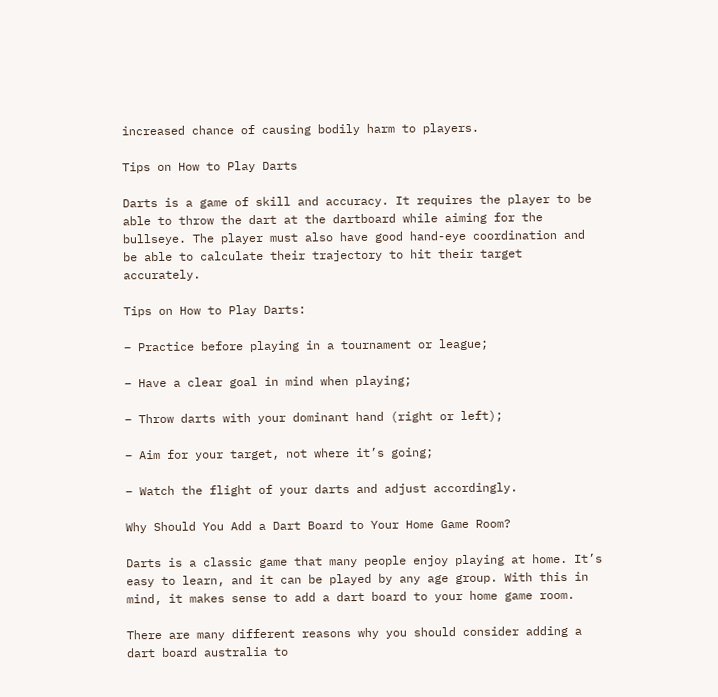increased chance of causing bodily harm to players.

Tips on How to Play Darts

Darts is a game of skill and accuracy. It requires the player to be able to throw the dart at the dartboard while aiming for the bullseye. The player must also have good hand-eye coordination and be able to calculate their trajectory to hit their target accurately.

Tips on How to Play Darts:

– Practice before playing in a tournament or league;

– Have a clear goal in mind when playing;

– Throw darts with your dominant hand (right or left);

– Aim for your target, not where it’s going;

– Watch the flight of your darts and adjust accordingly.

Why Should You Add a Dart Board to Your Home Game Room?

Darts is a classic game that many people enjoy playing at home. It’s easy to learn, and it can be played by any age group. With this in mind, it makes sense to add a dart board to your home game room.

There are many different reasons why you should consider adding a dart board australia to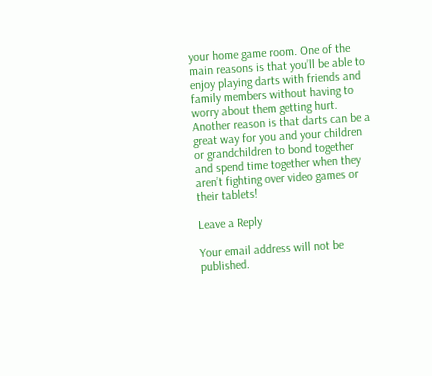your home game room. One of the main reasons is that you’ll be able to enjoy playing darts with friends and family members without having to worry about them getting hurt. Another reason is that darts can be a great way for you and your children or grandchildren to bond together and spend time together when they aren’t fighting over video games or their tablets!

Leave a Reply

Your email address will not be published.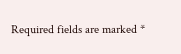Required fields are marked *